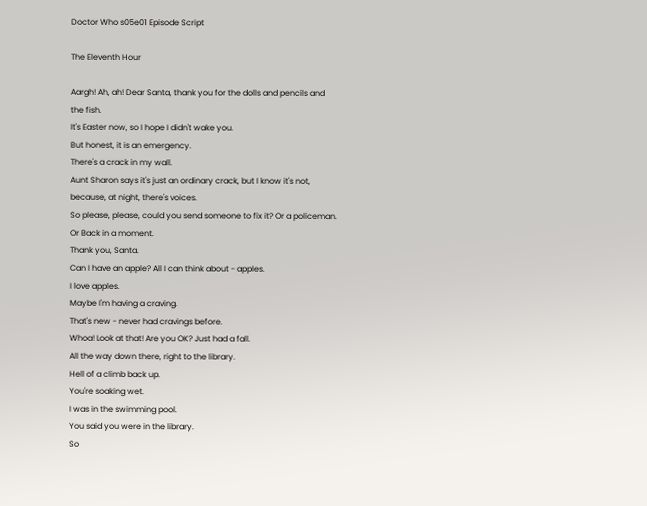Doctor Who s05e01 Episode Script

The Eleventh Hour

Aargh! Ah, ah! Dear Santa, thank you for the dolls and pencils and the fish.
It's Easter now, so I hope I didn't wake you.
But honest, it is an emergency.
There's a crack in my wall.
Aunt Sharon says it's just an ordinary crack, but I know it's not, because, at night, there's voices.
So please, please, could you send someone to fix it? Or a policeman.
Or Back in a moment.
Thank you, Santa.
Can I have an apple? All I can think about - apples.
I love apples.
Maybe I'm having a craving.
That's new - never had cravings before.
Whoa! Look at that! Are you OK? Just had a fall.
All the way down there, right to the library.
Hell of a climb back up.
You're soaking wet.
I was in the swimming pool.
You said you were in the library.
So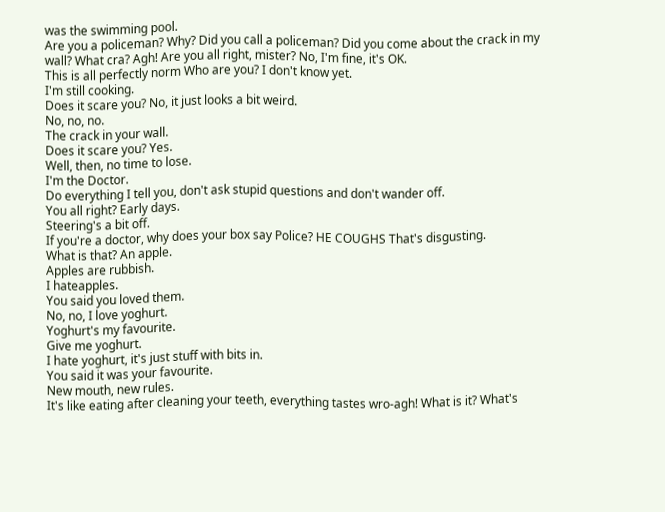was the swimming pool.
Are you a policeman? Why? Did you call a policeman? Did you come about the crack in my wall? What cra? Agh! Are you all right, mister? No, I'm fine, it's OK.
This is all perfectly norm Who are you? I don't know yet.
I'm still cooking.
Does it scare you? No, it just looks a bit weird.
No, no, no.
The crack in your wall.
Does it scare you? Yes.
Well, then, no time to lose.
I'm the Doctor.
Do everything I tell you, don't ask stupid questions and don't wander off.
You all right? Early days.
Steering's a bit off.
If you're a doctor, why does your box say Police? HE COUGHS That's disgusting.
What is that? An apple.
Apples are rubbish.
I hateapples.
You said you loved them.
No, no, I love yoghurt.
Yoghurt's my favourite.
Give me yoghurt.
I hate yoghurt, it's just stuff with bits in.
You said it was your favourite.
New mouth, new rules.
It's like eating after cleaning your teeth, everything tastes wro-agh! What is it? What's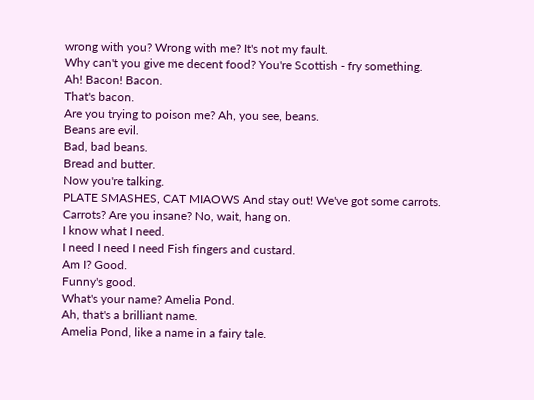wrong with you? Wrong with me? It's not my fault.
Why can't you give me decent food? You're Scottish - fry something.
Ah! Bacon! Bacon.
That's bacon.
Are you trying to poison me? Ah, you see, beans.
Beans are evil.
Bad, bad beans.
Bread and butter.
Now you're talking.
PLATE SMASHES, CAT MIAOWS And stay out! We've got some carrots.
Carrots? Are you insane? No, wait, hang on.
I know what I need.
I need I need I need Fish fingers and custard.
Am I? Good.
Funny's good.
What's your name? Amelia Pond.
Ah, that's a brilliant name.
Amelia Pond, like a name in a fairy tale.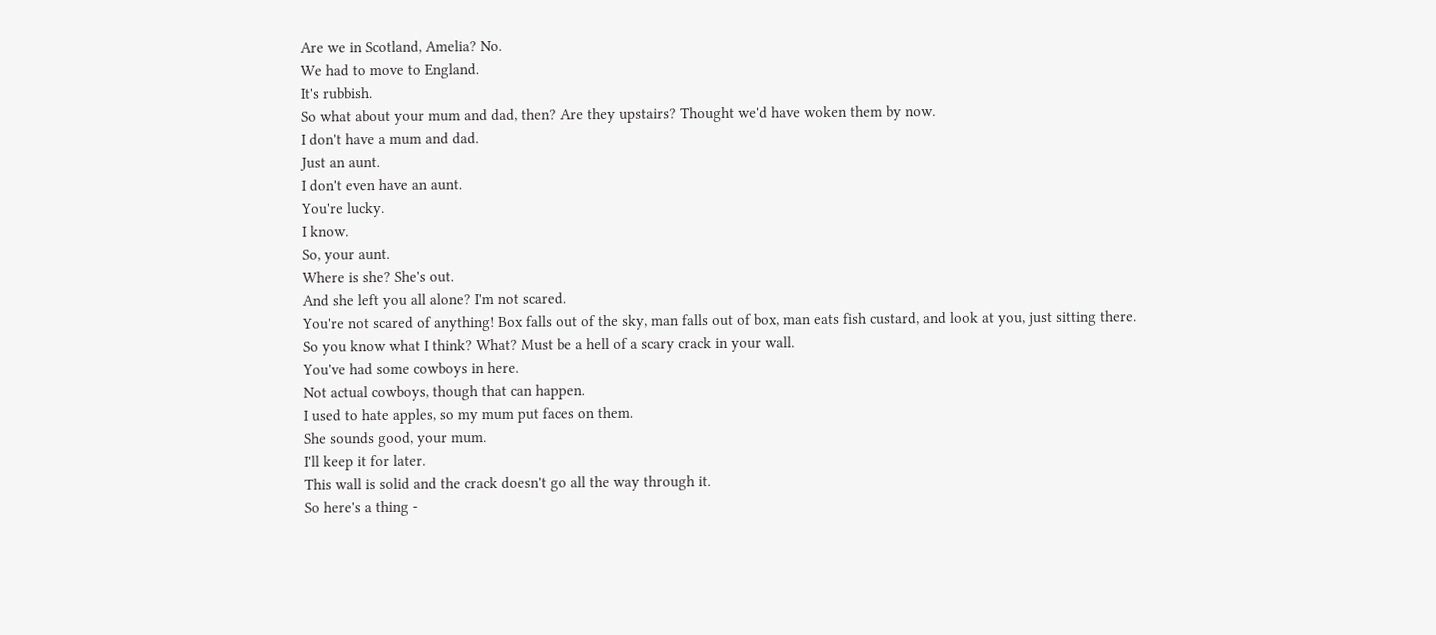Are we in Scotland, Amelia? No.
We had to move to England.
It's rubbish.
So what about your mum and dad, then? Are they upstairs? Thought we'd have woken them by now.
I don't have a mum and dad.
Just an aunt.
I don't even have an aunt.
You're lucky.
I know.
So, your aunt.
Where is she? She's out.
And she left you all alone? I'm not scared.
You're not scared of anything! Box falls out of the sky, man falls out of box, man eats fish custard, and look at you, just sitting there.
So you know what I think? What? Must be a hell of a scary crack in your wall.
You've had some cowboys in here.
Not actual cowboys, though that can happen.
I used to hate apples, so my mum put faces on them.
She sounds good, your mum.
I'll keep it for later.
This wall is solid and the crack doesn't go all the way through it.
So here's a thing -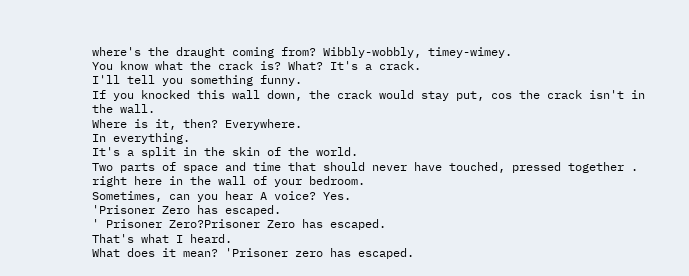where's the draught coming from? Wibbly-wobbly, timey-wimey.
You know what the crack is? What? It's a crack.
I'll tell you something funny.
If you knocked this wall down, the crack would stay put, cos the crack isn't in the wall.
Where is it, then? Everywhere.
In everything.
It's a split in the skin of the world.
Two parts of space and time that should never have touched, pressed together .
right here in the wall of your bedroom.
Sometimes, can you hear A voice? Yes.
'Prisoner Zero has escaped.
' Prisoner Zero?Prisoner Zero has escaped.
That's what I heard.
What does it mean? 'Prisoner zero has escaped.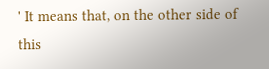' It means that, on the other side of this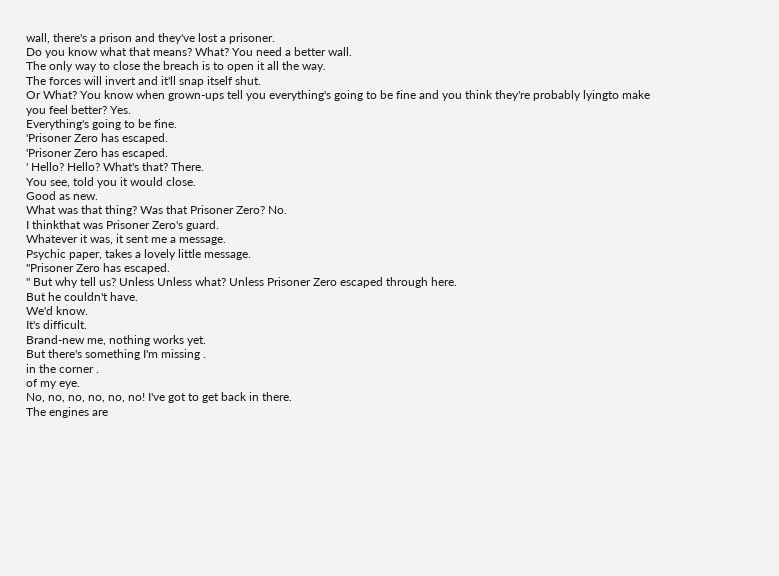wall, there's a prison and they've lost a prisoner.
Do you know what that means? What? You need a better wall.
The only way to close the breach is to open it all the way.
The forces will invert and it'll snap itself shut.
Or What? You know when grown-ups tell you everything's going to be fine and you think they're probably lyingto make you feel better? Yes.
Everything's going to be fine.
'Prisoner Zero has escaped.
'Prisoner Zero has escaped.
' Hello? Hello? What's that? There.
You see, told you it would close.
Good as new.
What was that thing? Was that Prisoner Zero? No.
I thinkthat was Prisoner Zero's guard.
Whatever it was, it sent me a message.
Psychic paper, takes a lovely little message.
"Prisoner Zero has escaped.
" But why tell us? Unless Unless what? Unless Prisoner Zero escaped through here.
But he couldn't have.
We'd know.
It's difficult.
Brand-new me, nothing works yet.
But there's something I'm missing .
in the corner .
of my eye.
No, no, no, no, no, no! I've got to get back in there.
The engines are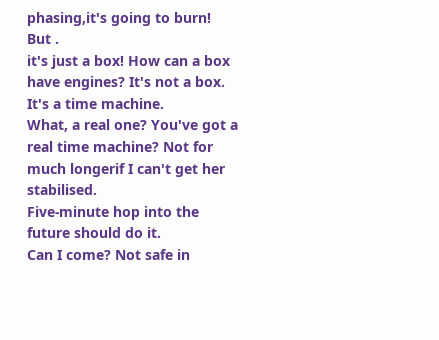phasing,it's going to burn! But .
it's just a box! How can a box have engines? It's not a box.
It's a time machine.
What, a real one? You've got a real time machine? Not for much longerif I can't get her stabilised.
Five-minute hop into the future should do it.
Can I come? Not safe in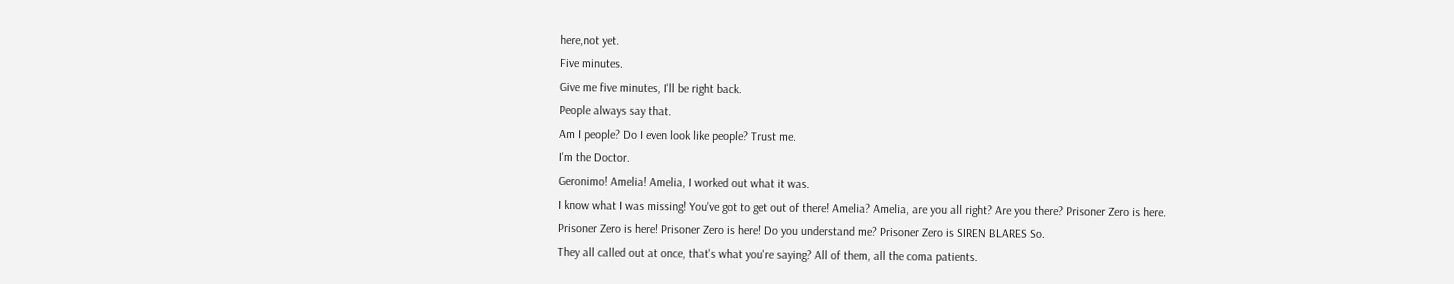here,not yet.
Five minutes.
Give me five minutes, I'll be right back.
People always say that.
Am I people? Do I even look like people? Trust me.
I'm the Doctor.
Geronimo! Amelia! Amelia, I worked out what it was.
I know what I was missing! You've got to get out of there! Amelia? Amelia, are you all right? Are you there? Prisoner Zero is here.
Prisoner Zero is here! Prisoner Zero is here! Do you understand me? Prisoner Zero is SIREN BLARES So.
They all called out at once, that's what you're saying? All of them, all the coma patients.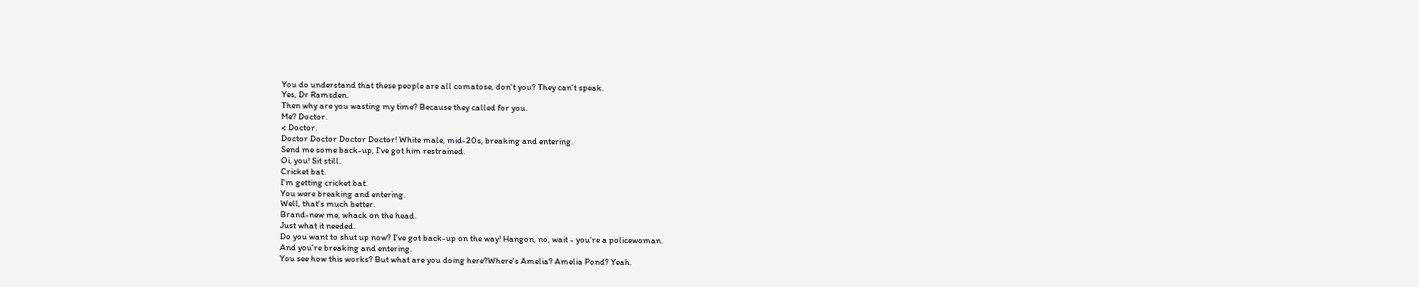You do understand that these people are all comatose, don't you? They can't speak.
Yes, Dr Ramsden.
Then why are you wasting my time? Because they called for you.
Me? Doctor.
< Doctor.
Doctor Doctor Doctor Doctor! White male, mid-20s, breaking and entering.
Send me some back-up, I've got him restrained.
Oi, you! Sit still.
Cricket bat.
I'm getting cricket bat.
You were breaking and entering.
Well, that's much better.
Brand-new me, whack on the head.
Just what it needed.
Do you want to shut up now? I've got back-up on the way! Hangon, no, wait - you're a policewoman.
And you're breaking and entering.
You see how this works? But what are you doing here?Where's Amelia? Amelia Pond? Yeah.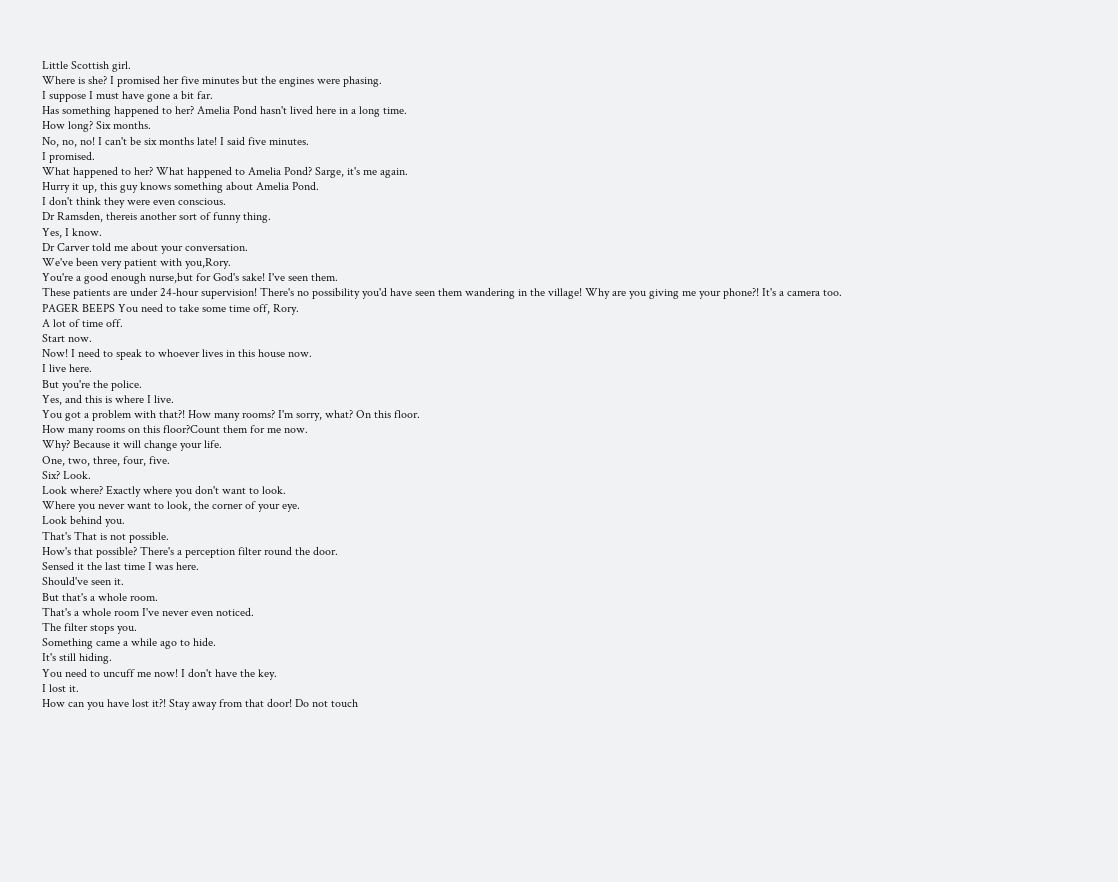Little Scottish girl.
Where is she? I promised her five minutes but the engines were phasing.
I suppose I must have gone a bit far.
Has something happened to her? Amelia Pond hasn't lived here in a long time.
How long? Six months.
No, no, no! I can't be six months late! I said five minutes.
I promised.
What happened to her? What happened to Amelia Pond? Sarge, it's me again.
Hurry it up, this guy knows something about Amelia Pond.
I don't think they were even conscious.
Dr Ramsden, thereis another sort of funny thing.
Yes, I know.
Dr Carver told me about your conversation.
We've been very patient with you,Rory.
You're a good enough nurse,but for God's sake! I've seen them.
These patients are under 24-hour supervision! There's no possibility you'd have seen them wandering in the village! Why are you giving me your phone?! It's a camera too.
PAGER BEEPS You need to take some time off, Rory.
A lot of time off.
Start now.
Now! I need to speak to whoever lives in this house now.
I live here.
But you're the police.
Yes, and this is where I live.
You got a problem with that?! How many rooms? I'm sorry, what? On this floor.
How many rooms on this floor?Count them for me now.
Why? Because it will change your life.
One, two, three, four, five.
Six? Look.
Look where? Exactly where you don't want to look.
Where you never want to look, the corner of your eye.
Look behind you.
That's That is not possible.
How's that possible? There's a perception filter round the door.
Sensed it the last time I was here.
Should've seen it.
But that's a whole room.
That's a whole room I've never even noticed.
The filter stops you.
Something came a while ago to hide.
It's still hiding.
You need to uncuff me now! I don't have the key.
I lost it.
How can you have lost it?! Stay away from that door! Do not touch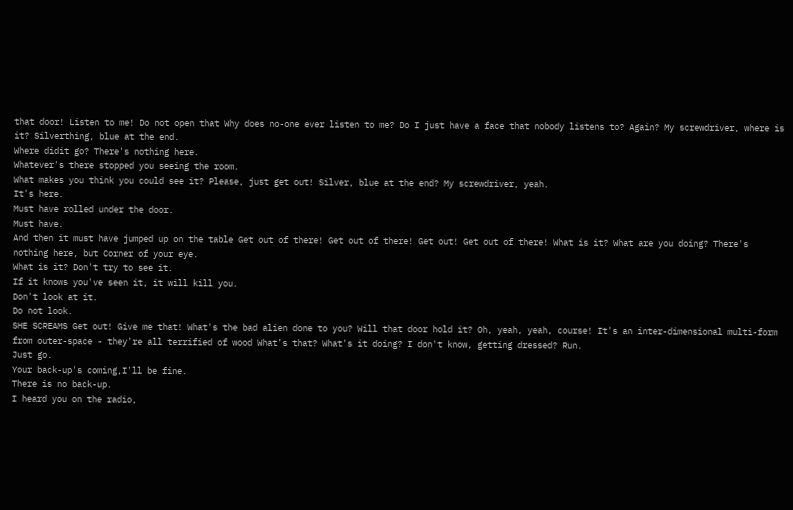that door! Listen to me! Do not open that Why does no-one ever listen to me? Do I just have a face that nobody listens to? Again? My screwdriver, where is it? Silverthing, blue at the end.
Where didit go? There's nothing here.
Whatever's there stopped you seeing the room.
What makes you think you could see it? Please, just get out! Silver, blue at the end? My screwdriver, yeah.
It's here.
Must have rolled under the door.
Must have.
And then it must have jumped up on the table Get out of there! Get out of there! Get out! Get out of there! What is it? What are you doing? There's nothing here, but Corner of your eye.
What is it? Don't try to see it.
If it knows you've seen it, it will kill you.
Don't look at it.
Do not look.
SHE SCREAMS Get out! Give me that! What's the bad alien done to you? Will that door hold it? Oh, yeah, yeah, course! It's an inter-dimensional multi-form from outer-space - they're all terrified of wood What's that? What's it doing? I don't know, getting dressed? Run.
Just go.
Your back-up's coming,I'll be fine.
There is no back-up.
I heard you on the radio,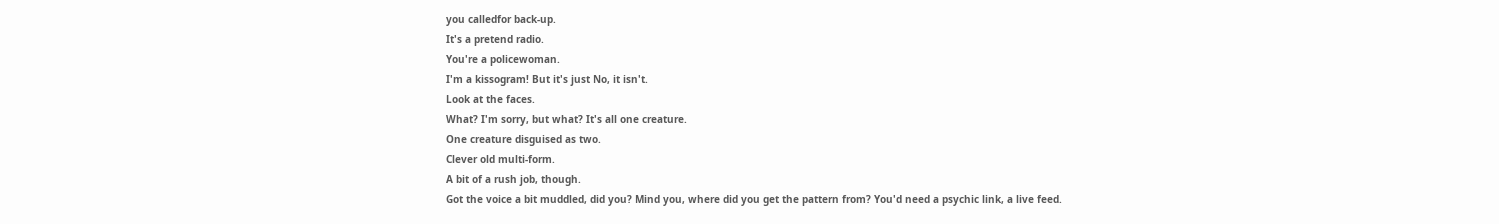you calledfor back-up.
It's a pretend radio.
You're a policewoman.
I'm a kissogram! But it's just No, it isn't.
Look at the faces.
What? I'm sorry, but what? It's all one creature.
One creature disguised as two.
Clever old multi-form.
A bit of a rush job, though.
Got the voice a bit muddled, did you? Mind you, where did you get the pattern from? You'd need a psychic link, a live feed.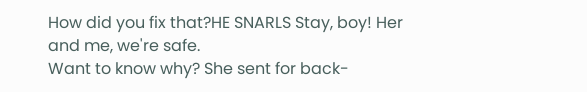How did you fix that?HE SNARLS Stay, boy! Her and me, we're safe.
Want to know why? She sent for back-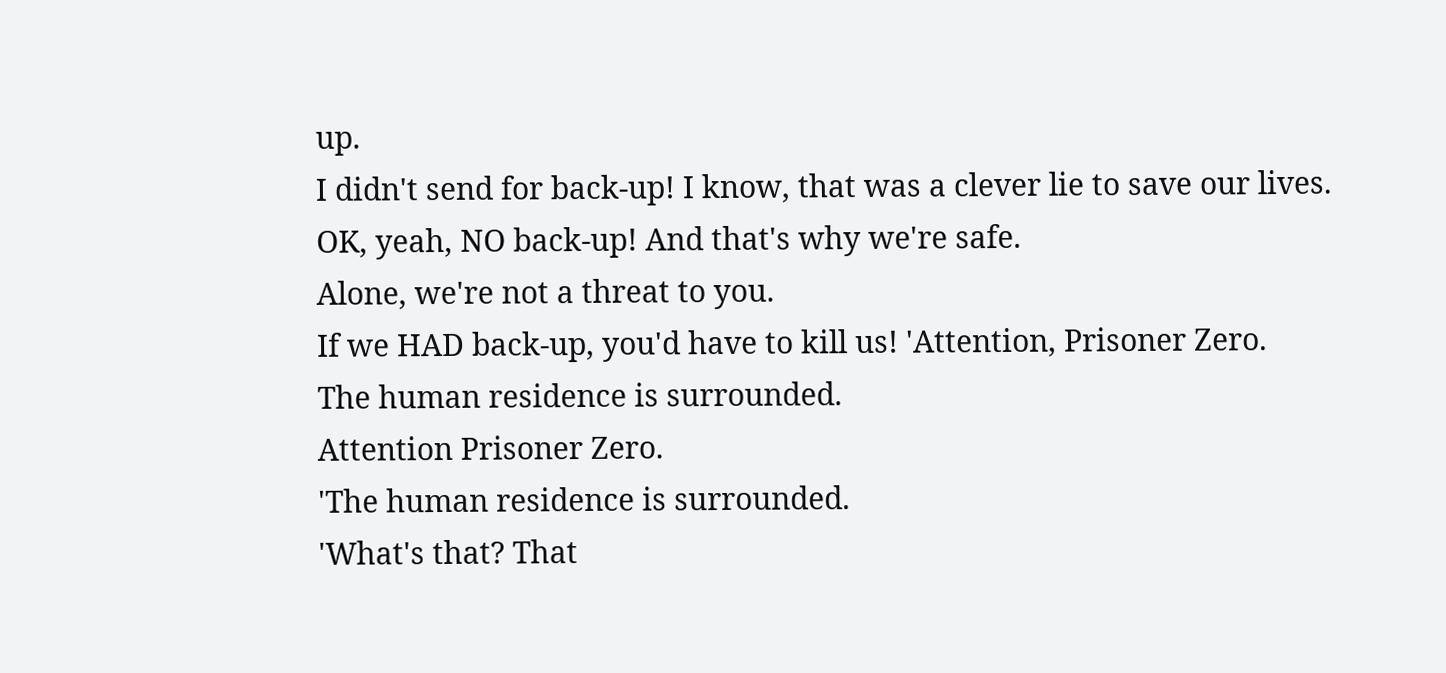up.
I didn't send for back-up! I know, that was a clever lie to save our lives.
OK, yeah, NO back-up! And that's why we're safe.
Alone, we're not a threat to you.
If we HAD back-up, you'd have to kill us! 'Attention, Prisoner Zero.
The human residence is surrounded.
Attention Prisoner Zero.
'The human residence is surrounded.
'What's that? That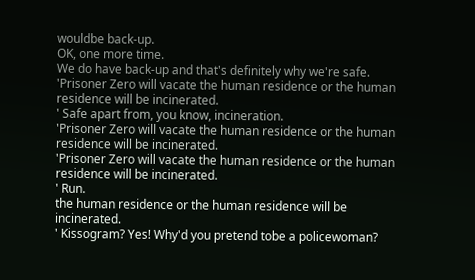wouldbe back-up.
OK, one more time.
We do have back-up and that's definitely why we're safe.
'Prisoner Zero will vacate the human residence or the human residence will be incinerated.
' Safe apart from, you know, incineration.
'Prisoner Zero will vacate the human residence or the human residence will be incinerated.
'Prisoner Zero will vacate the human residence or the human residence will be incinerated.
' Run.
the human residence or the human residence will be incinerated.
' Kissogram? Yes! Why'd you pretend tobe a policewoman?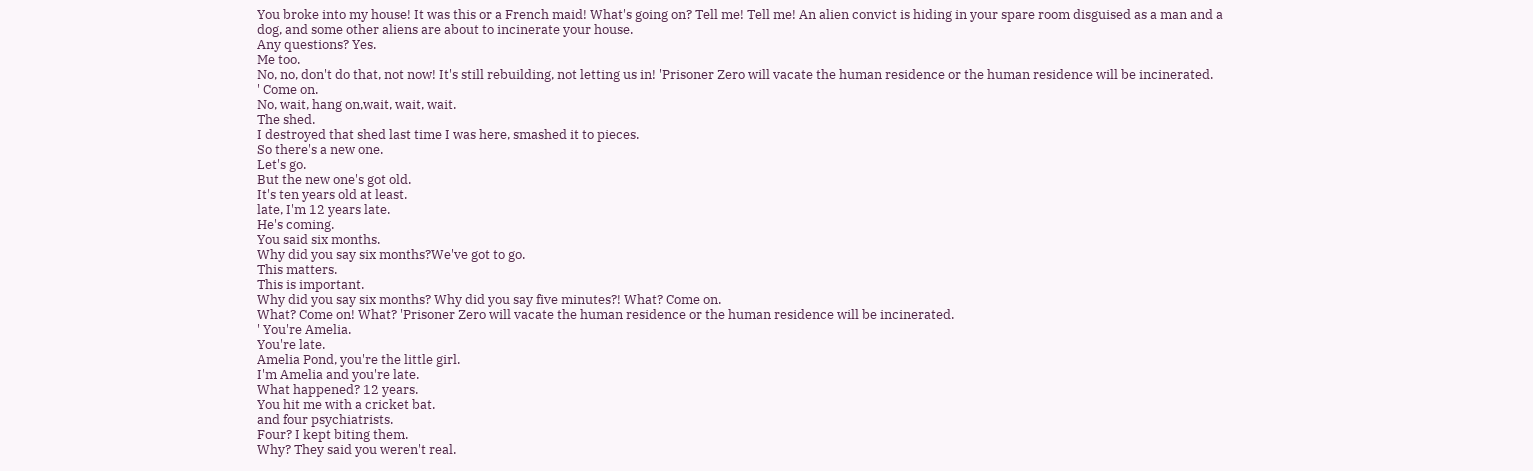You broke into my house! It was this or a French maid! What's going on? Tell me! Tell me! An alien convict is hiding in your spare room disguised as a man and a dog, and some other aliens are about to incinerate your house.
Any questions? Yes.
Me too.
No, no, don't do that, not now! It's still rebuilding, not letting us in! 'Prisoner Zero will vacate the human residence or the human residence will be incinerated.
' Come on.
No, wait, hang on,wait, wait, wait.
The shed.
I destroyed that shed last time I was here, smashed it to pieces.
So there's a new one.
Let's go.
But the new one's got old.
It's ten years old at least.
late, I'm 12 years late.
He's coming.
You said six months.
Why did you say six months?We've got to go.
This matters.
This is important.
Why did you say six months? Why did you say five minutes?! What? Come on.
What? Come on! What? 'Prisoner Zero will vacate the human residence or the human residence will be incinerated.
' You're Amelia.
You're late.
Amelia Pond, you're the little girl.
I'm Amelia and you're late.
What happened? 12 years.
You hit me with a cricket bat.
and four psychiatrists.
Four? I kept biting them.
Why? They said you weren't real.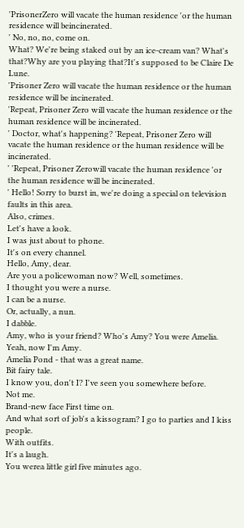'PrisonerZero will vacate the human residence 'or the human residence will beincinerated.
' No, no, no, come on.
What? We're being staked out by an ice-cream van? What's that?Why are you playing that?It's supposed to be Claire De Lune.
'Prisoner Zero will vacate the human residence or the human residence will be incinerated.
'Repeat, Prisoner Zero will vacate the human residence or the human residence will be incinerated.
' Doctor, what's happening? 'Repeat, Prisoner Zero will vacate the human residence or the human residence will be incinerated.
' 'Repeat, Prisoner Zerowill vacate the human residence 'or the human residence will be incinerated.
' Hello! Sorry to burst in, we're doing a special on television faults in this area.
Also, crimes.
Let's have a look.
I was just about to phone.
It's on every channel.
Hello, Amy, dear.
Are you a policewoman now? Well, sometimes.
I thought you were a nurse.
I can be a nurse.
Or, actually, a nun.
I dabble.
Amy, who is your friend? Who's Amy? You were Amelia.
Yeah, now I'm Amy.
Amelia Pond - that was a great name.
Bit fairy tale.
I know you, don't I? I've seen you somewhere before.
Not me.
Brand-new face First time on.
And what sort of job's a kissogram? I go to parties and I kiss people.
With outfits.
It's a laugh.
You werea little girl five minutes ago.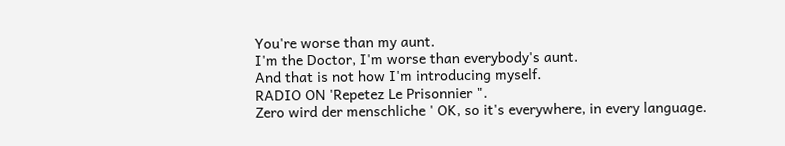You're worse than my aunt.
I'm the Doctor, I'm worse than everybody's aunt.
And that is not how I'm introducing myself.
RADIO ON 'Repetez Le Prisonnier ".
Zero wird der menschliche ' OK, so it's everywhere, in every language.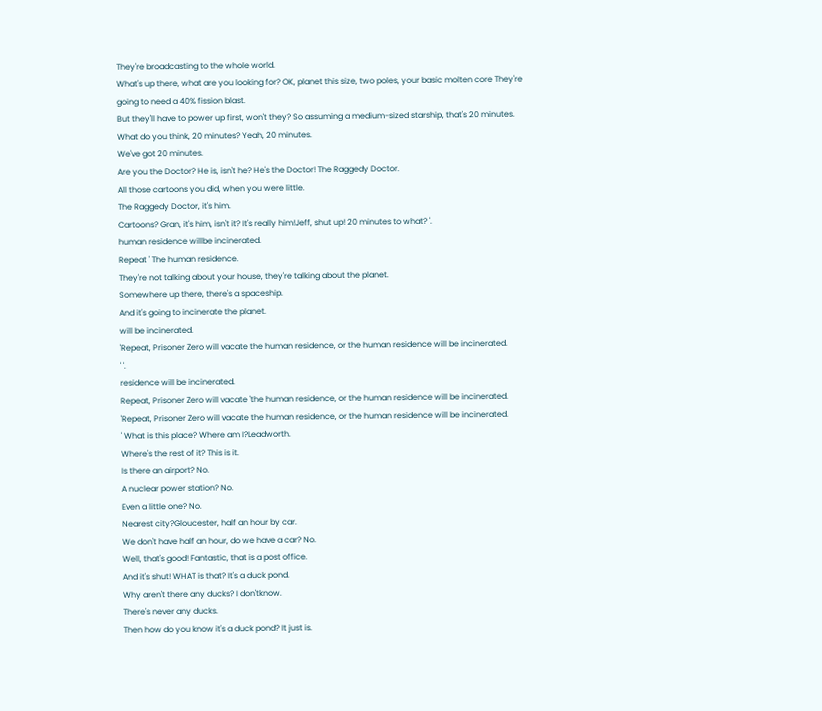They're broadcasting to the whole world.
What's up there, what are you looking for? OK, planet this size, two poles, your basic molten core They're going to need a 40% fission blast.
But they'll have to power up first, won't they? So assuming a medium-sized starship, that's 20 minutes.
What do you think, 20 minutes? Yeah, 20 minutes.
We've got 20 minutes.
Are you the Doctor? He is, isn't he? He's the Doctor! The Raggedy Doctor.
All those cartoons you did, when you were little.
The Raggedy Doctor, it's him.
Cartoons? Gran, it's him, isn't it? It's really him!Jeff, shut up! 20 minutes to what? '.
human residence willbe incinerated.
Repeat ' The human residence.
They're not talking about your house, they're talking about the planet.
Somewhere up there, there's a spaceship.
And it's going to incinerate the planet.
will be incinerated.
'Repeat, Prisoner Zero will vacate the human residence, or the human residence will be incinerated.
' '.
residence will be incinerated.
Repeat, Prisoner Zero will vacate 'the human residence, or the human residence will be incinerated.
'Repeat, Prisoner Zero will vacate the human residence, or the human residence will be incinerated.
' What is this place? Where am I?Leadworth.
Where's the rest of it? This is it.
Is there an airport? No.
A nuclear power station? No.
Even a little one? No.
Nearest city?Gloucester, half an hour by car.
We don't have half an hour, do we have a car? No.
Well, that's good! Fantastic, that is a post office.
And it's shut! WHAT is that? It's a duck pond.
Why aren't there any ducks? I don'tknow.
There's never any ducks.
Then how do you know it's a duck pond? It just is.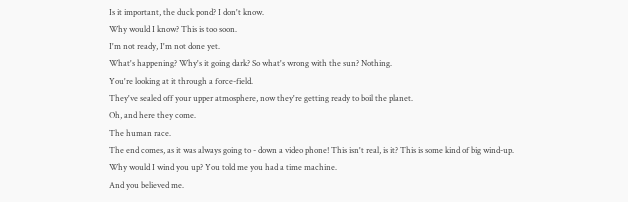Is it important, the duck pond? I don't know.
Why would I know? This is too soon.
I'm not ready, I'm not done yet.
What's happening? Why's it going dark? So what's wrong with the sun? Nothing.
You're looking at it through a force-field.
They've sealed off your upper atmosphere, now they're getting ready to boil the planet.
Oh, and here they come.
The human race.
The end comes, as it was always going to - down a video phone! This isn't real, is it? This is some kind of big wind-up.
Why would I wind you up? You told me you had a time machine.
And you believed me.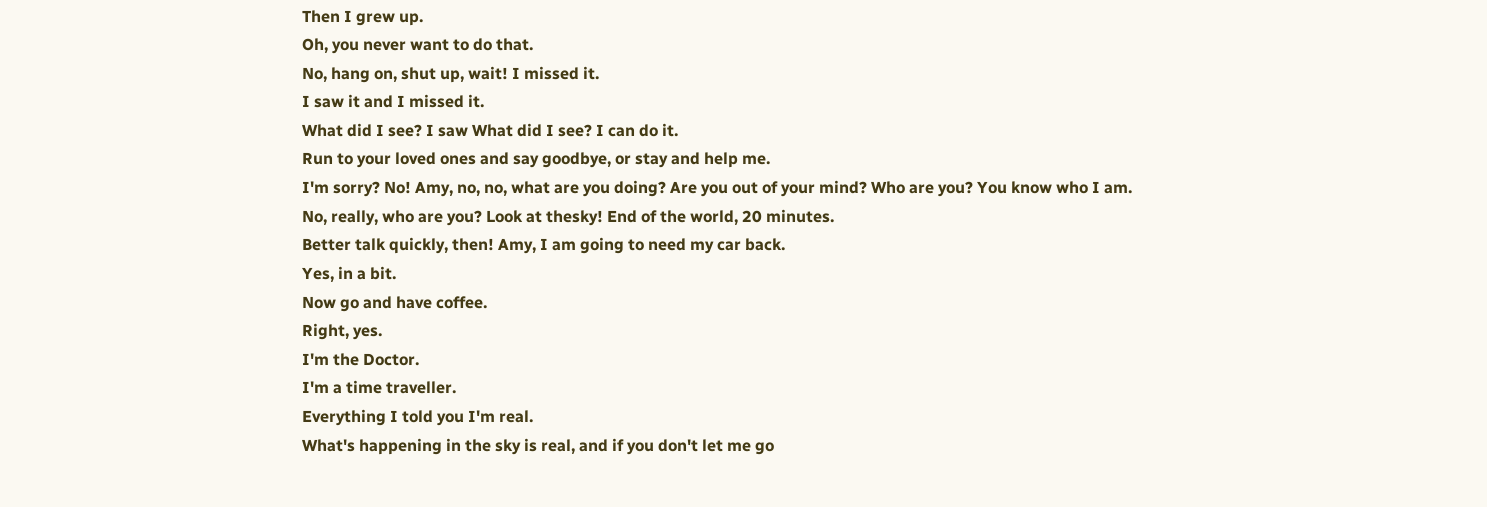Then I grew up.
Oh, you never want to do that.
No, hang on, shut up, wait! I missed it.
I saw it and I missed it.
What did I see? I saw What did I see? I can do it.
Run to your loved ones and say goodbye, or stay and help me.
I'm sorry? No! Amy, no, no, what are you doing? Are you out of your mind? Who are you? You know who I am.
No, really, who are you? Look at thesky! End of the world, 20 minutes.
Better talk quickly, then! Amy, I am going to need my car back.
Yes, in a bit.
Now go and have coffee.
Right, yes.
I'm the Doctor.
I'm a time traveller.
Everything I told you I'm real.
What's happening in the sky is real, and if you don't let me go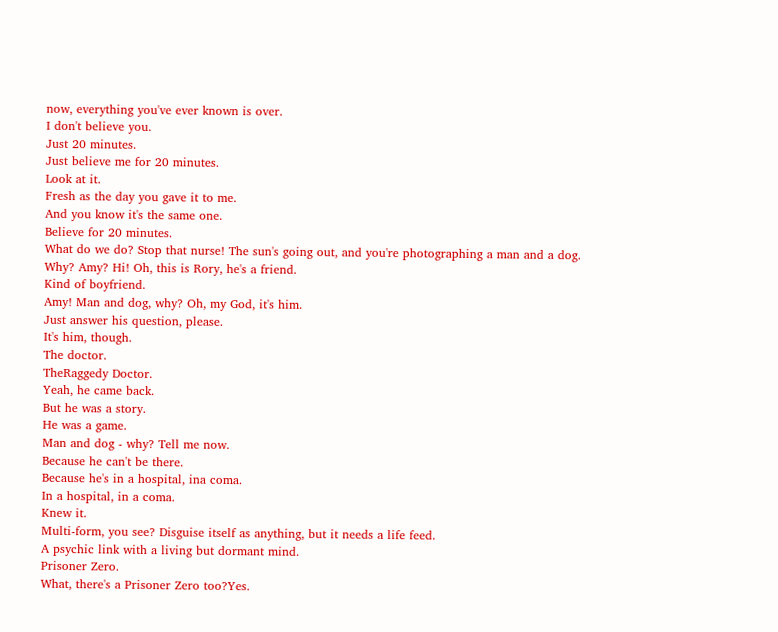now, everything you've ever known is over.
I don't believe you.
Just 20 minutes.
Just believe me for 20 minutes.
Look at it.
Fresh as the day you gave it to me.
And you know it's the same one.
Believe for 20 minutes.
What do we do? Stop that nurse! The sun's going out, and you're photographing a man and a dog.
Why? Amy? Hi! Oh, this is Rory, he's a friend.
Kind of boyfriend.
Amy! Man and dog, why? Oh, my God, it's him.
Just answer his question, please.
It's him, though.
The doctor.
TheRaggedy Doctor.
Yeah, he came back.
But he was a story.
He was a game.
Man and dog - why? Tell me now.
Because he can't be there.
Because he's in a hospital, ina coma.
In a hospital, in a coma.
Knew it.
Multi-form, you see? Disguise itself as anything, but it needs a life feed.
A psychic link with a living but dormant mind.
Prisoner Zero.
What, there's a Prisoner Zero too?Yes.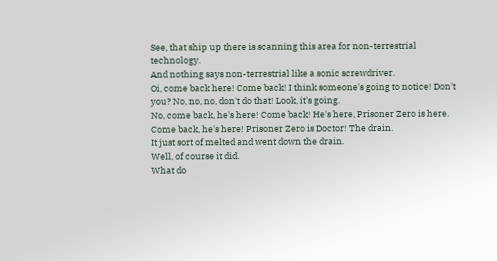See, that ship up there is scanning this area for non-terrestrial technology.
And nothing says non-terrestrial like a sonic screwdriver.
Oi, come back here! Come back! I think someone's going to notice! Don't you? No, no, no, don't do that! Look, it's going.
No, come back, he's here! Come back! He's here, Prisoner Zero is here.
Come back, he's here! Prisoner Zero is Doctor! The drain.
It just sort of melted and went down the drain.
Well, of course it did.
What do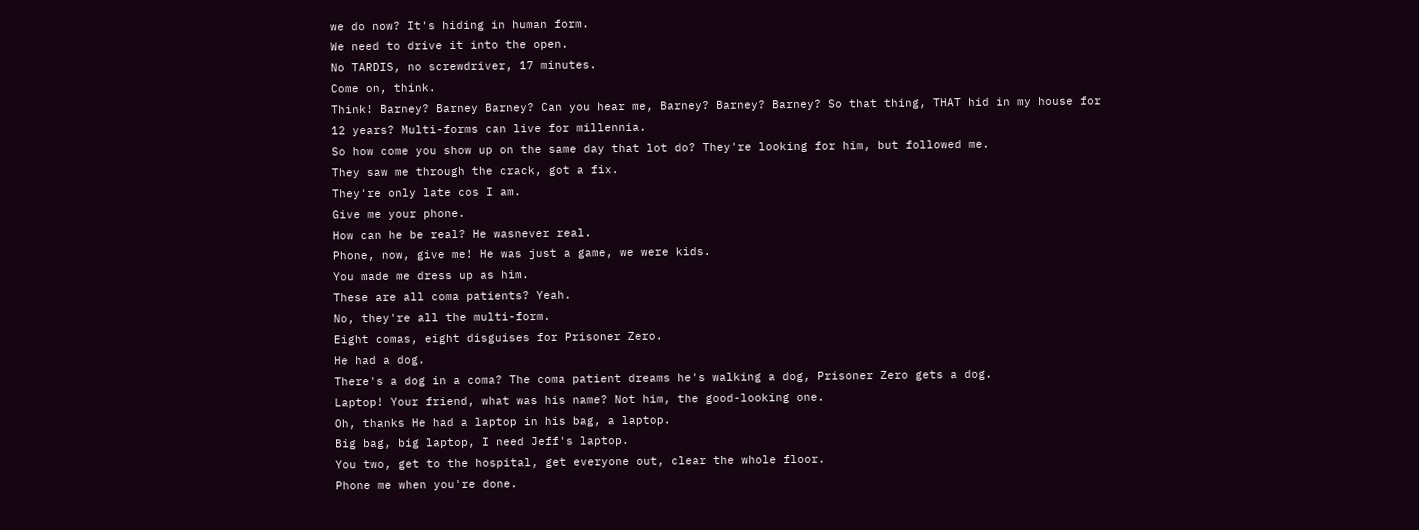we do now? It's hiding in human form.
We need to drive it into the open.
No TARDIS, no screwdriver, 17 minutes.
Come on, think.
Think! Barney? Barney Barney? Can you hear me, Barney? Barney? Barney? So that thing, THAT hid in my house for 12 years? Multi-forms can live for millennia.
So how come you show up on the same day that lot do? They're looking for him, but followed me.
They saw me through the crack, got a fix.
They're only late cos I am.
Give me your phone.
How can he be real? He wasnever real.
Phone, now, give me! He was just a game, we were kids.
You made me dress up as him.
These are all coma patients? Yeah.
No, they're all the multi-form.
Eight comas, eight disguises for Prisoner Zero.
He had a dog.
There's a dog in a coma? The coma patient dreams he's walking a dog, Prisoner Zero gets a dog.
Laptop! Your friend, what was his name? Not him, the good-looking one.
Oh, thanks He had a laptop in his bag, a laptop.
Big bag, big laptop, I need Jeff's laptop.
You two, get to the hospital, get everyone out, clear the whole floor.
Phone me when you're done.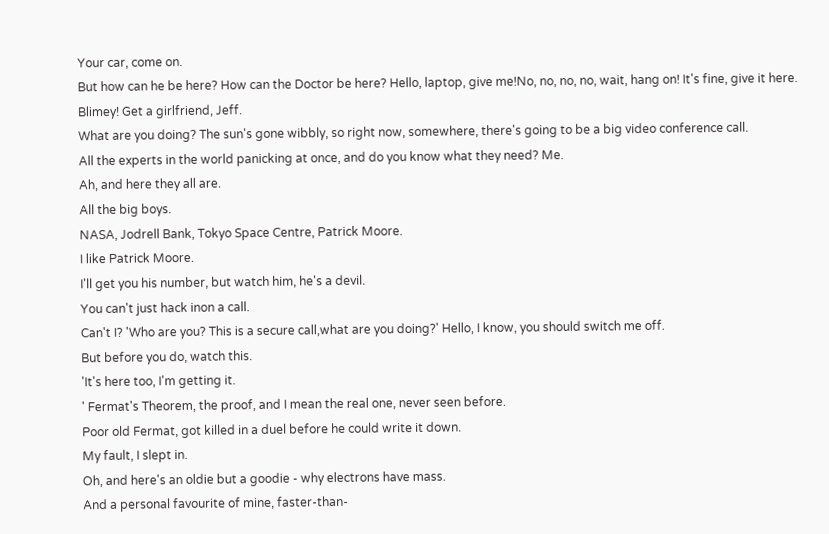Your car, come on.
But how can he be here? How can the Doctor be here? Hello, laptop, give me!No, no, no, no, wait, hang on! It's fine, give it here.
Blimey! Get a girlfriend, Jeff.
What are you doing? The sun's gone wibbly, so right now, somewhere, there's going to be a big video conference call.
All the experts in the world panicking at once, and do you know what they need? Me.
Ah, and here they all are.
All the big boys.
NASA, Jodrell Bank, Tokyo Space Centre, Patrick Moore.
I like Patrick Moore.
I'll get you his number, but watch him, he's a devil.
You can't just hack inon a call.
Can't I? 'Who are you? This is a secure call,what are you doing?' Hello, I know, you should switch me off.
But before you do, watch this.
'It's here too, I'm getting it.
' Fermat's Theorem, the proof, and I mean the real one, never seen before.
Poor old Fermat, got killed in a duel before he could write it down.
My fault, I slept in.
Oh, and here's an oldie but a goodie - why electrons have mass.
And a personal favourite of mine, faster-than-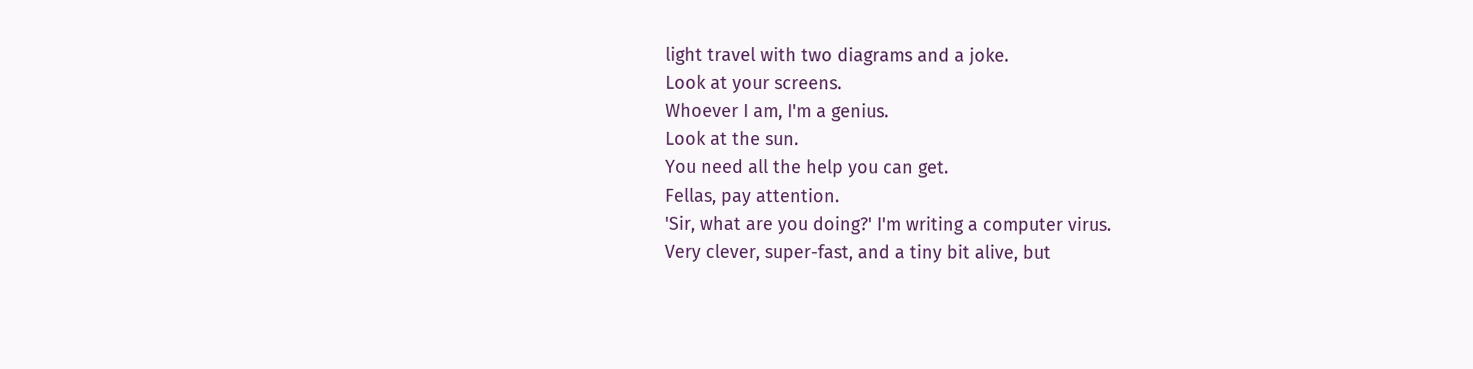light travel with two diagrams and a joke.
Look at your screens.
Whoever I am, I'm a genius.
Look at the sun.
You need all the help you can get.
Fellas, pay attention.
'Sir, what are you doing?' I'm writing a computer virus.
Very clever, super-fast, and a tiny bit alive, but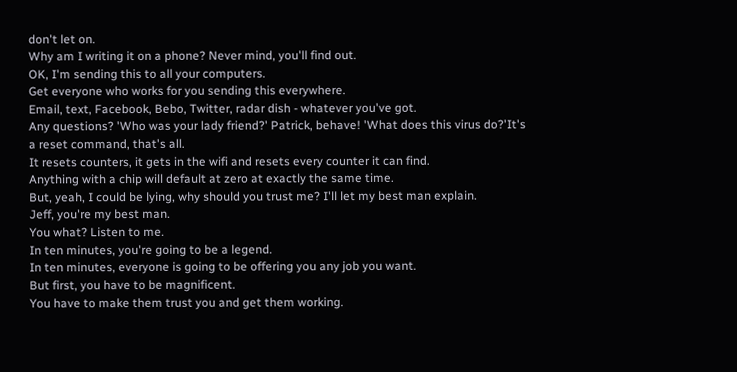don't let on.
Why am I writing it on a phone? Never mind, you'll find out.
OK, I'm sending this to all your computers.
Get everyone who works for you sending this everywhere.
Email, text, Facebook, Bebo, Twitter, radar dish - whatever you've got.
Any questions? 'Who was your lady friend?' Patrick, behave! 'What does this virus do?'It's a reset command, that's all.
It resets counters, it gets in the wifi and resets every counter it can find.
Anything with a chip will default at zero at exactly the same time.
But, yeah, I could be lying, why should you trust me? I'll let my best man explain.
Jeff, you're my best man.
You what? Listen to me.
In ten minutes, you're going to be a legend.
In ten minutes, everyone is going to be offering you any job you want.
But first, you have to be magnificent.
You have to make them trust you and get them working.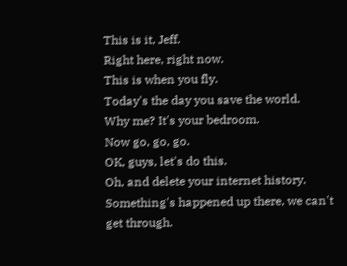This is it, Jeff.
Right here, right now.
This is when you fly.
Today's the day you save the world.
Why me? It's your bedroom.
Now go, go, go.
OK, guys, let's do this.
Oh, and delete your internet history.
Something's happened up there, we can't get through.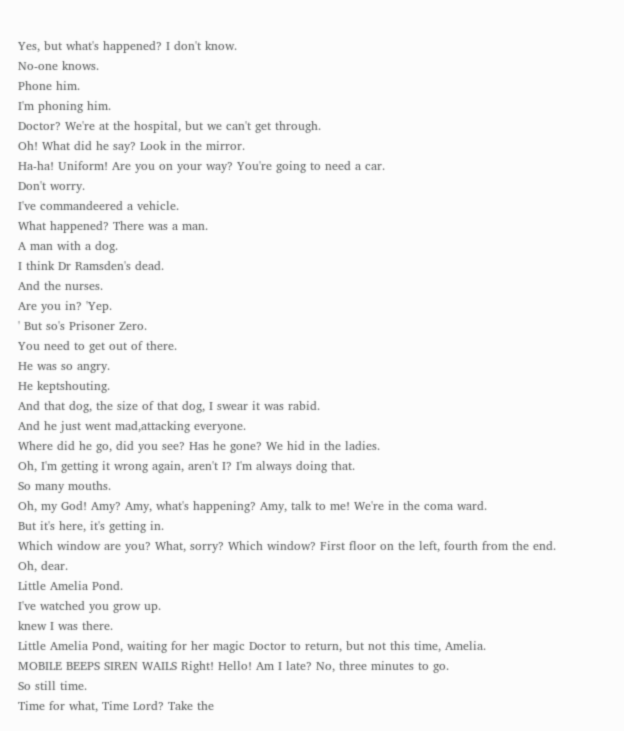Yes, but what's happened? I don't know.
No-one knows.
Phone him.
I'm phoning him.
Doctor? We're at the hospital, but we can't get through.
Oh! What did he say? Look in the mirror.
Ha-ha! Uniform! Are you on your way? You're going to need a car.
Don't worry.
I've commandeered a vehicle.
What happened? There was a man.
A man with a dog.
I think Dr Ramsden's dead.
And the nurses.
Are you in? 'Yep.
' But so's Prisoner Zero.
You need to get out of there.
He was so angry.
He keptshouting.
And that dog, the size of that dog, I swear it was rabid.
And he just went mad,attacking everyone.
Where did he go, did you see? Has he gone? We hid in the ladies.
Oh, I'm getting it wrong again, aren't I? I'm always doing that.
So many mouths.
Oh, my God! Amy? Amy, what's happening? Amy, talk to me! We're in the coma ward.
But it's here, it's getting in.
Which window are you? What, sorry? Which window? First floor on the left, fourth from the end.
Oh, dear.
Little Amelia Pond.
I've watched you grow up.
knew I was there.
Little Amelia Pond, waiting for her magic Doctor to return, but not this time, Amelia.
MOBILE BEEPS SIREN WAILS Right! Hello! Am I late? No, three minutes to go.
So still time.
Time for what, Time Lord? Take the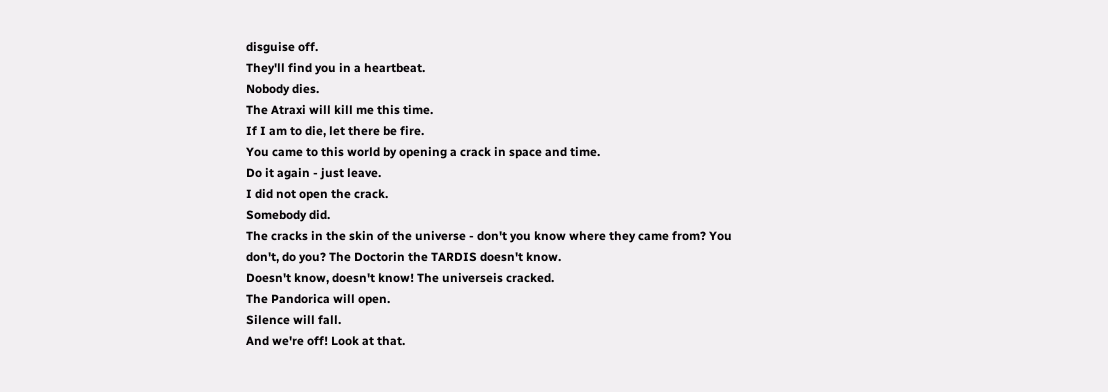disguise off.
They'll find you in a heartbeat.
Nobody dies.
The Atraxi will kill me this time.
If I am to die, let there be fire.
You came to this world by opening a crack in space and time.
Do it again - just leave.
I did not open the crack.
Somebody did.
The cracks in the skin of the universe - don't you know where they came from? You don't, do you? The Doctorin the TARDIS doesn't know.
Doesn't know, doesn't know! The universeis cracked.
The Pandorica will open.
Silence will fall.
And we're off! Look at that.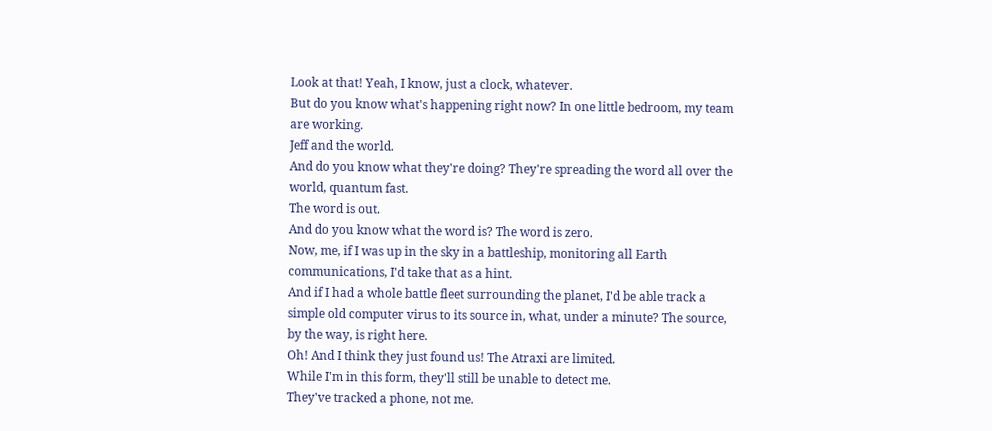Look at that! Yeah, I know, just a clock, whatever.
But do you know what's happening right now? In one little bedroom, my team are working.
Jeff and the world.
And do you know what they're doing? They're spreading the word all over the world, quantum fast.
The word is out.
And do you know what the word is? The word is zero.
Now, me, if I was up in the sky in a battleship, monitoring all Earth communications, I'd take that as a hint.
And if I had a whole battle fleet surrounding the planet, I'd be able track a simple old computer virus to its source in, what, under a minute? The source, by the way, is right here.
Oh! And I think they just found us! The Atraxi are limited.
While I'm in this form, they'll still be unable to detect me.
They've tracked a phone, not me.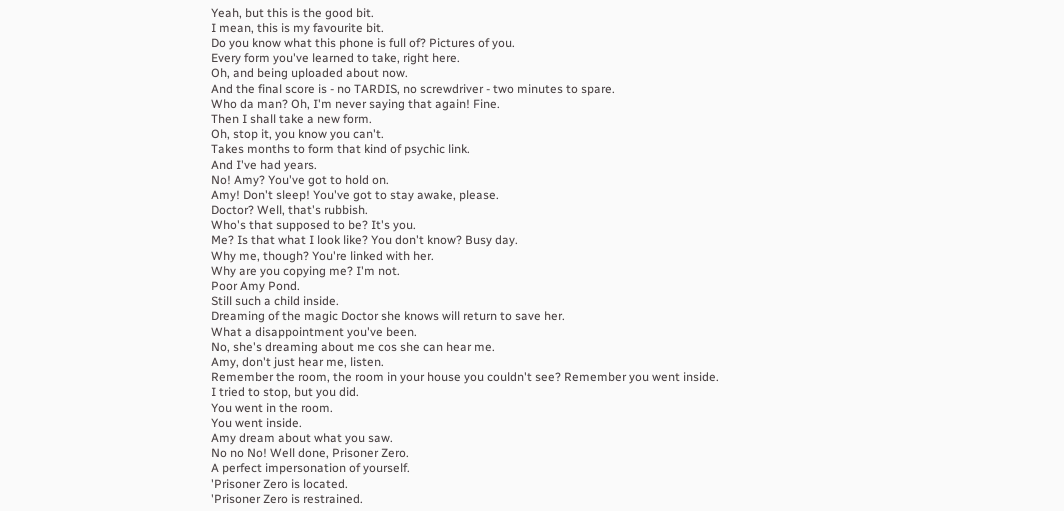Yeah, but this is the good bit.
I mean, this is my favourite bit.
Do you know what this phone is full of? Pictures of you.
Every form you've learned to take, right here.
Oh, and being uploaded about now.
And the final score is - no TARDIS, no screwdriver - two minutes to spare.
Who da man? Oh, I'm never saying that again! Fine.
Then I shall take a new form.
Oh, stop it, you know you can't.
Takes months to form that kind of psychic link.
And I've had years.
No! Amy? You've got to hold on.
Amy! Don't sleep! You've got to stay awake, please.
Doctor? Well, that's rubbish.
Who's that supposed to be? It's you.
Me? Is that what I look like? You don't know? Busy day.
Why me, though? You're linked with her.
Why are you copying me? I'm not.
Poor Amy Pond.
Still such a child inside.
Dreaming of the magic Doctor she knows will return to save her.
What a disappointment you've been.
No, she's dreaming about me cos she can hear me.
Amy, don't just hear me, listen.
Remember the room, the room in your house you couldn't see? Remember you went inside.
I tried to stop, but you did.
You went in the room.
You went inside.
Amy dream about what you saw.
No no No! Well done, Prisoner Zero.
A perfect impersonation of yourself.
'Prisoner Zero is located.
'Prisoner Zero is restrained.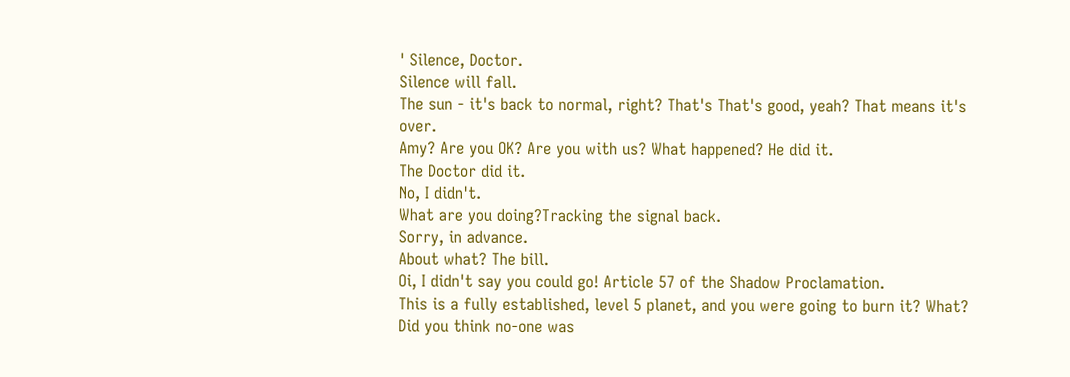' Silence, Doctor.
Silence will fall.
The sun - it's back to normal, right? That's That's good, yeah? That means it's over.
Amy? Are you OK? Are you with us? What happened? He did it.
The Doctor did it.
No, I didn't.
What are you doing?Tracking the signal back.
Sorry, in advance.
About what? The bill.
Oi, I didn't say you could go! Article 57 of the Shadow Proclamation.
This is a fully established, level 5 planet, and you were going to burn it? What? Did you think no-one was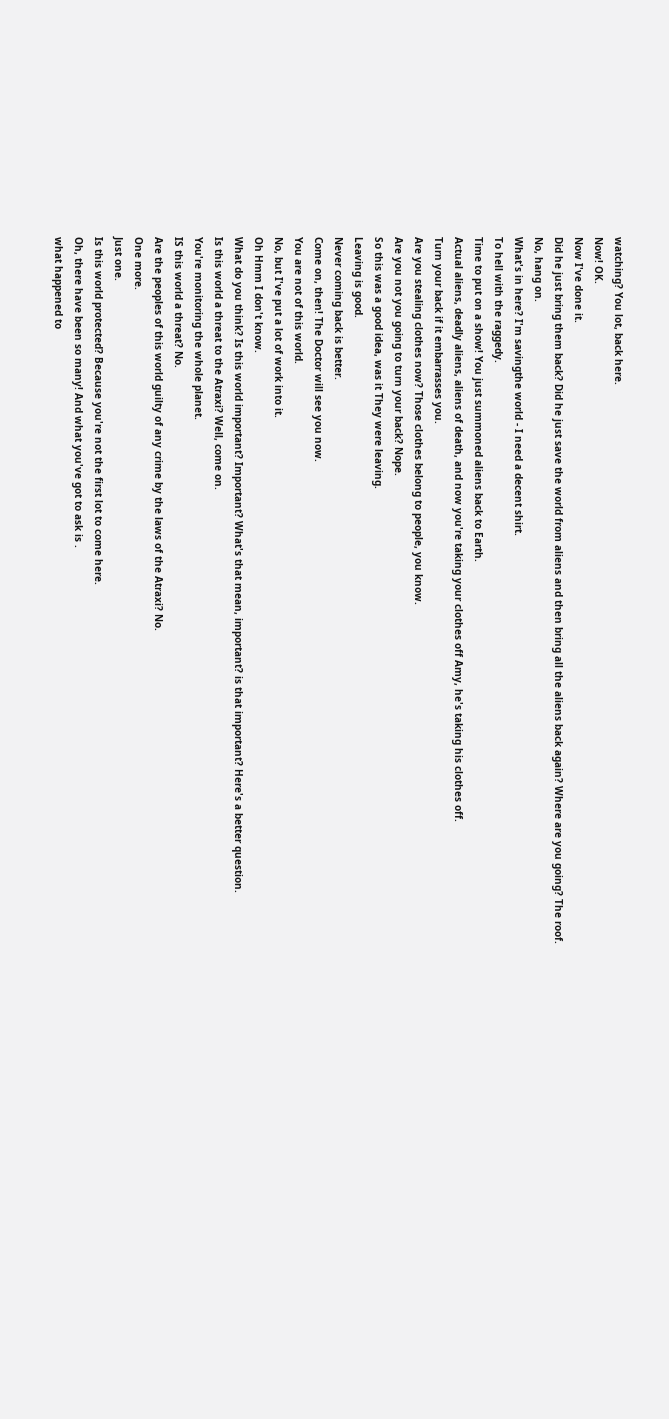watching? You lot, back here.
Now! OK.
Now I've done it.
Did he just bring them back? Did he just save the world from aliens and then bring all the aliens back again? Where are you going? The roof.
No, hang on.
What's in here? I'm savingthe world - I need a decent shirt.
To hell with the raggedy.
Time to put on a show! You just summoned aliens back to Earth.
Actual aliens, deadly aliens, aliens of death, and now you're taking your clothes off Amy, he's taking his clothes off.
Turn your back if it embarrasses you.
Are you stealing clothes now? Those clothes belong to people, you know.
Are you not you going to turn your back? Nope.
So this was a good idea, was it They were leaving.
Leaving is good.
Never coming back is better.
Come on, then! The Doctor will see you now.
You are not of this world.
No, but I've put a lot of work into it.
Oh Hmm I don't know.
What do you think? Is this world important? Important? What's that mean, important? is that important? Here's a better question.
Is this world a threat to the Atraxi? Well, come on.
You're monitoring the whole planet.
IS this world a threat? No.
Are the peoples of this world guilty of any crime by the laws of the Atraxi? No.
One more.
Just one.
Is this world protected? Because you're not the first lot to come here.
Oh, there have been so many! And what you've got to ask is .
what happened to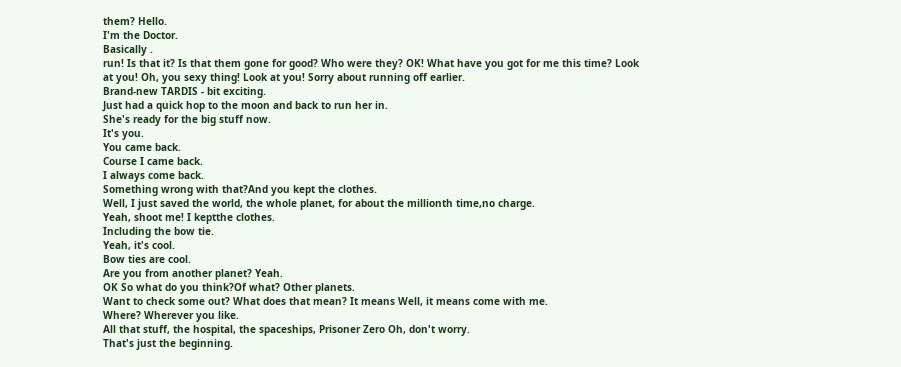them? Hello.
I'm the Doctor.
Basically .
run! Is that it? Is that them gone for good? Who were they? OK! What have you got for me this time? Look at you! Oh, you sexy thing! Look at you! Sorry about running off earlier.
Brand-new TARDIS - bit exciting.
Just had a quick hop to the moon and back to run her in.
She's ready for the big stuff now.
It's you.
You came back.
Course I came back.
I always come back.
Something wrong with that?And you kept the clothes.
Well, I just saved the world, the whole planet, for about the millionth time,no charge.
Yeah, shoot me! I keptthe clothes.
Including the bow tie.
Yeah, it's cool.
Bow ties are cool.
Are you from another planet? Yeah.
OK So what do you think?Of what? Other planets.
Want to check some out? What does that mean? It means Well, it means come with me.
Where? Wherever you like.
All that stuff, the hospital, the spaceships, Prisoner Zero Oh, don't worry.
That's just the beginning.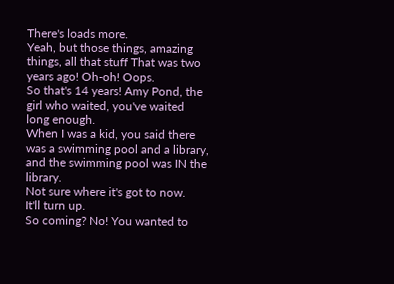There's loads more.
Yeah, but those things, amazing things, all that stuff That was two years ago! Oh-oh! Oops.
So that's 14 years! Amy Pond, the girl who waited, you've waited long enough.
When I was a kid, you said there was a swimming pool and a library, and the swimming pool was IN the library.
Not sure where it's got to now.
It'll turn up.
So coming? No! You wanted to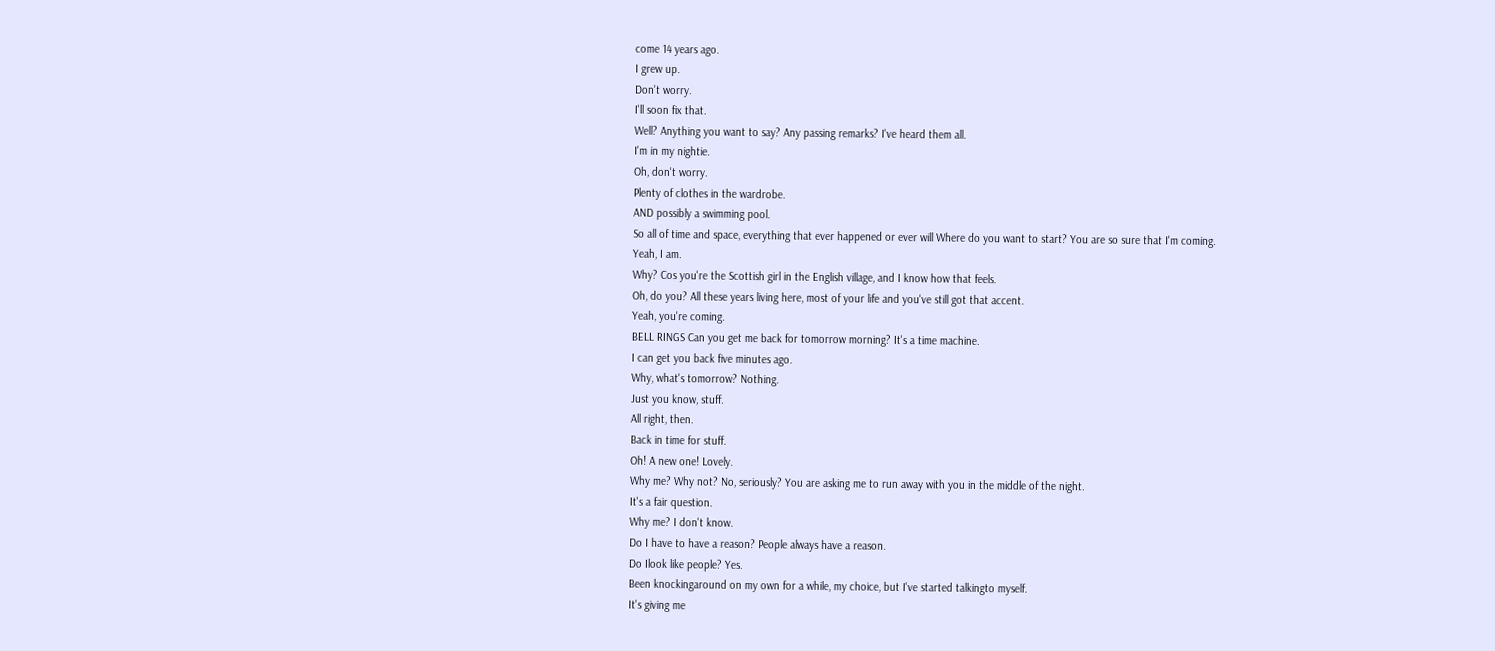come 14 years ago.
I grew up.
Don't worry.
I'll soon fix that.
Well? Anything you want to say? Any passing remarks? I've heard them all.
I'm in my nightie.
Oh, don't worry.
Plenty of clothes in the wardrobe.
AND possibly a swimming pool.
So all of time and space, everything that ever happened or ever will Where do you want to start? You are so sure that I'm coming.
Yeah, I am.
Why? Cos you're the Scottish girl in the English village, and I know how that feels.
Oh, do you? All these years living here, most of your life and you've still got that accent.
Yeah, you're coming.
BELL RINGS Can you get me back for tomorrow morning? It's a time machine.
I can get you back five minutes ago.
Why, what's tomorrow? Nothing.
Just you know, stuff.
All right, then.
Back in time for stuff.
Oh! A new one! Lovely.
Why me? Why not? No, seriously? You are asking me to run away with you in the middle of the night.
It's a fair question.
Why me? I don't know.
Do I have to have a reason? People always have a reason.
Do Ilook like people? Yes.
Been knockingaround on my own for a while, my choice, but I've started talkingto myself.
It's giving me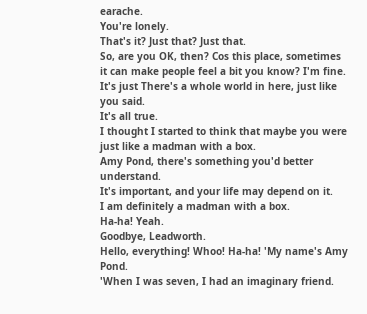earache.
You're lonely.
That's it? Just that? Just that.
So, are you OK, then? Cos this place, sometimes it can make people feel a bit you know? I'm fine.
It's just There's a whole world in here, just like you said.
It's all true.
I thought I started to think that maybe you were just like a madman with a box.
Amy Pond, there's something you'd better understand.
It's important, and your life may depend on it.
I am definitely a madman with a box.
Ha-ha! Yeah.
Goodbye, Leadworth.
Hello, everything! Whoo! Ha-ha! 'My name's Amy Pond.
'When I was seven, I had an imaginary friend.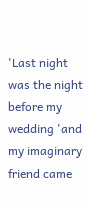'Last night was the night before my wedding 'and my imaginary friend came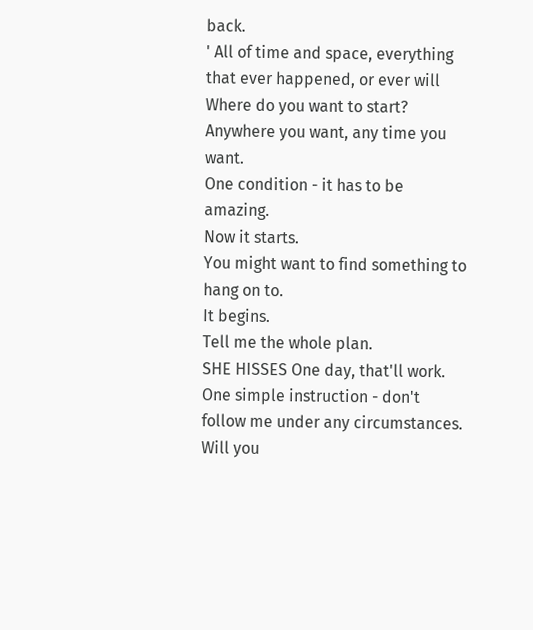back.
' All of time and space, everything that ever happened, or ever will Where do you want to start? Anywhere you want, any time you want.
One condition - it has to be amazing.
Now it starts.
You might want to find something to hang on to.
It begins.
Tell me the whole plan.
SHE HISSES One day, that'll work.
One simple instruction - don't follow me under any circumstances.
Will you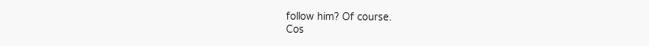follow him? Of course.
Cos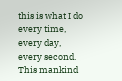this is what I do every time, every day, every second.
This mankind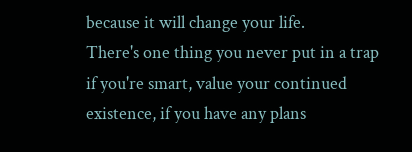because it will change your life.
There's one thing you never put in a trap if you're smart, value your continued existence, if you have any plans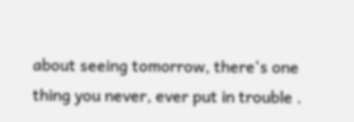about seeing tomorrow, there's one thing you never, ever put in trouble .